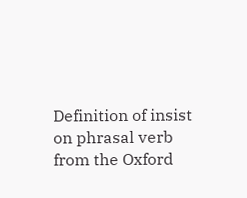Definition of insist on phrasal verb from the Oxford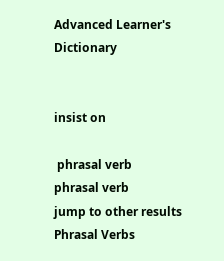Advanced Learner's Dictionary


insist on

 phrasal verb
phrasal verb
jump to other results
Phrasal Verbs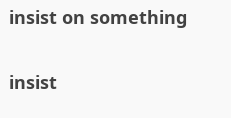insist on something


insist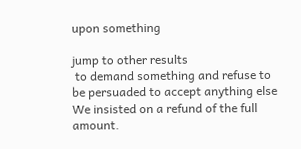upon something

jump to other results
 to demand something and refuse to be persuaded to accept anything else We insisted on a refund of the full amount.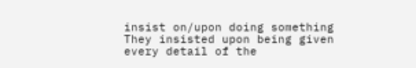insist on/upon doing something They insisted upon being given every detail of the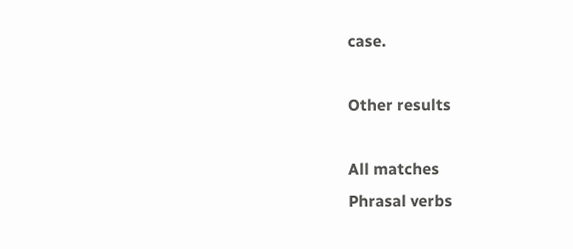case.

Other results

All matches
Phrasal verbs